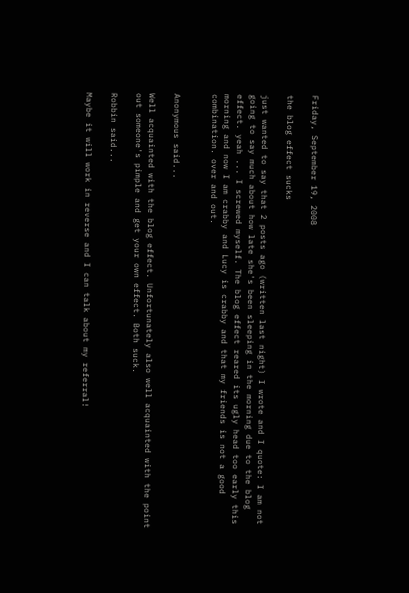Friday, September 19, 2008

the blog effect sucks

just wanted to say that 2 posts ago (written last night) I wrote and I quote: I am not going to say much about how late she's been sleeping in the morning due to the blog effect. yeah ... I screwed myself. The blog effect reared its ugly head too early this morning and now I am crabby and Lucy is crabby and that my friends is not a good combination. over and out.


Anonymous said...

Well acquainted with the blog effect. Unfortunately also well acquainted with the point out someone's pimple and get your own effect. Both suck.

Robbin said...

Maybe it will work in reverse and I can talk about my referral!